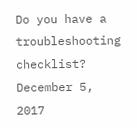Do you have a troubleshooting checklist?
December 5, 2017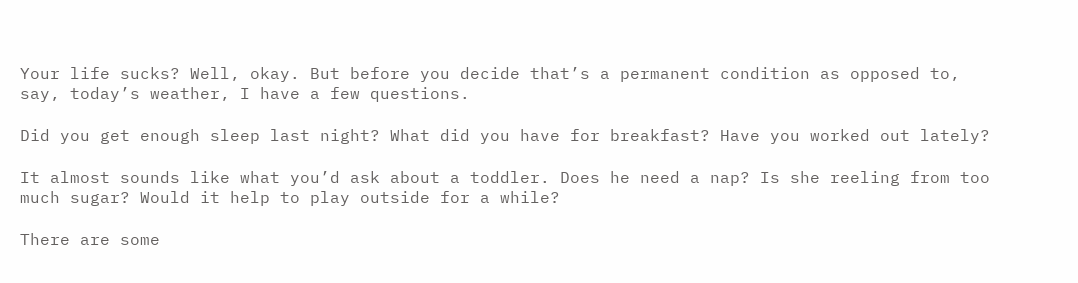Your life sucks? Well, okay. But before you decide that’s a permanent condition as opposed to, say, today’s weather, I have a few questions.

Did you get enough sleep last night? What did you have for breakfast? Have you worked out lately?

It almost sounds like what you’d ask about a toddler. Does he need a nap? Is she reeling from too much sugar? Would it help to play outside for a while?

There are some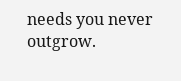needs you never outgrow.